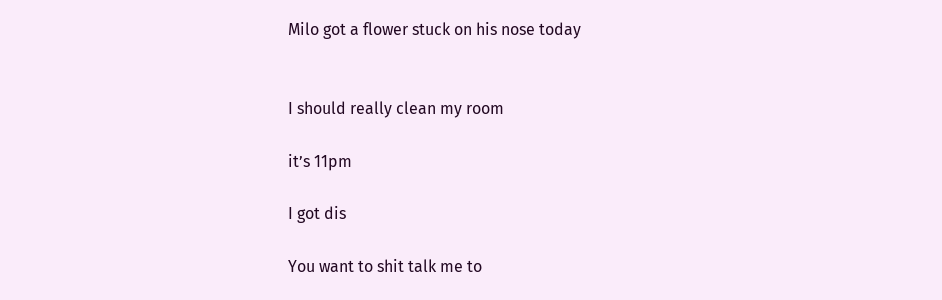Milo got a flower stuck on his nose today


I should really clean my room

it’s 11pm

I got dis

You want to shit talk me to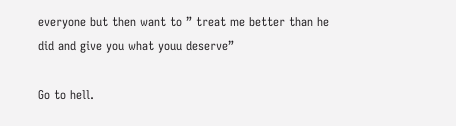everyone but then want to ” treat me better than he did and give you what youu deserve”

Go to hell.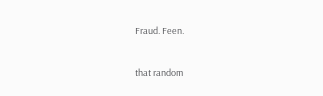Fraud. Feen.


that random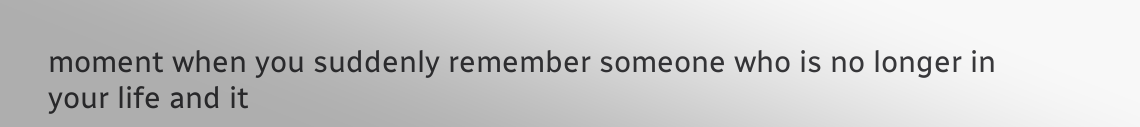moment when you suddenly remember someone who is no longer in your life and it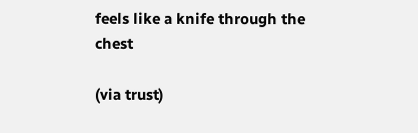feels like a knife through the chest

(via trust)